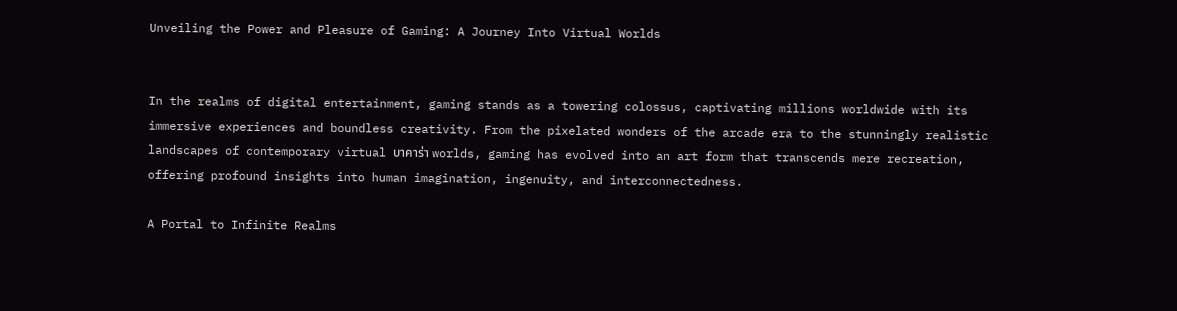Unveiling the Power and Pleasure of Gaming: A Journey Into Virtual Worlds


In the realms of digital entertainment, gaming stands as a towering colossus, captivating millions worldwide with its immersive experiences and boundless creativity. From the pixelated wonders of the arcade era to the stunningly realistic landscapes of contemporary virtual บาคาร่า worlds, gaming has evolved into an art form that transcends mere recreation, offering profound insights into human imagination, ingenuity, and interconnectedness.

A Portal to Infinite Realms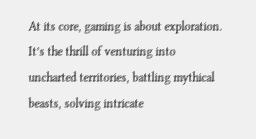At its core, gaming is about exploration. It’s the thrill of venturing into uncharted territories, battling mythical beasts, solving intricate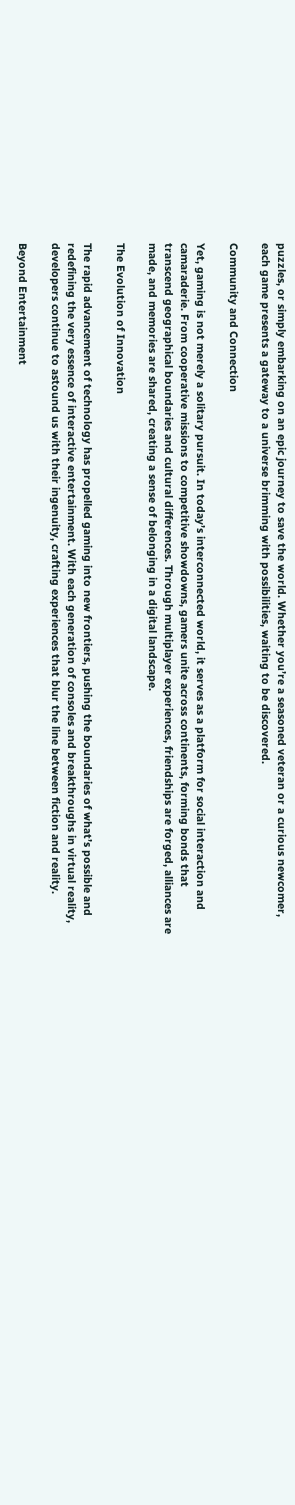puzzles, or simply embarking on an epic journey to save the world. Whether you’re a seasoned veteran or a curious newcomer, each game presents a gateway to a universe brimming with possibilities, waiting to be discovered.

Community and Connection

Yet, gaming is not merely a solitary pursuit. In today’s interconnected world, it serves as a platform for social interaction and camaraderie. From cooperative missions to competitive showdowns, gamers unite across continents, forming bonds that transcend geographical boundaries and cultural differences. Through multiplayer experiences, friendships are forged, alliances are made, and memories are shared, creating a sense of belonging in a digital landscape.

The Evolution of Innovation

The rapid advancement of technology has propelled gaming into new frontiers, pushing the boundaries of what’s possible and redefining the very essence of interactive entertainment. With each generation of consoles and breakthroughs in virtual reality, developers continue to astound us with their ingenuity, crafting experiences that blur the line between fiction and reality.

Beyond Entertainment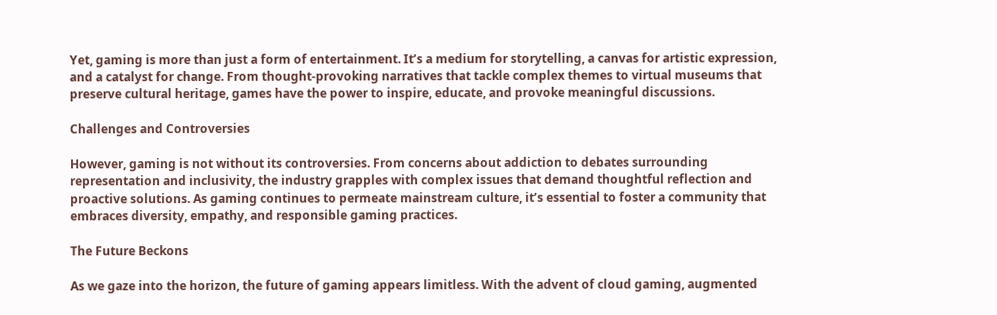Yet, gaming is more than just a form of entertainment. It’s a medium for storytelling, a canvas for artistic expression, and a catalyst for change. From thought-provoking narratives that tackle complex themes to virtual museums that preserve cultural heritage, games have the power to inspire, educate, and provoke meaningful discussions.

Challenges and Controversies

However, gaming is not without its controversies. From concerns about addiction to debates surrounding representation and inclusivity, the industry grapples with complex issues that demand thoughtful reflection and proactive solutions. As gaming continues to permeate mainstream culture, it’s essential to foster a community that embraces diversity, empathy, and responsible gaming practices.

The Future Beckons

As we gaze into the horizon, the future of gaming appears limitless. With the advent of cloud gaming, augmented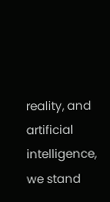reality, and artificial intelligence, we stand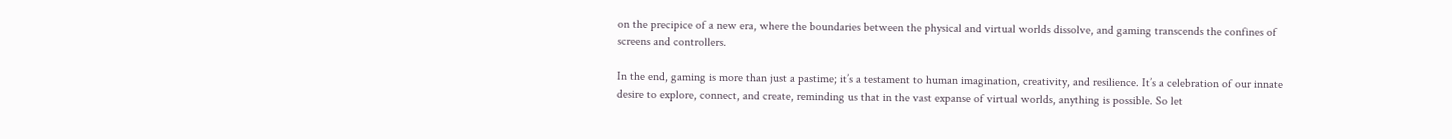on the precipice of a new era, where the boundaries between the physical and virtual worlds dissolve, and gaming transcends the confines of screens and controllers.

In the end, gaming is more than just a pastime; it’s a testament to human imagination, creativity, and resilience. It’s a celebration of our innate desire to explore, connect, and create, reminding us that in the vast expanse of virtual worlds, anything is possible. So let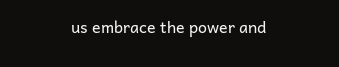us embrace the power and